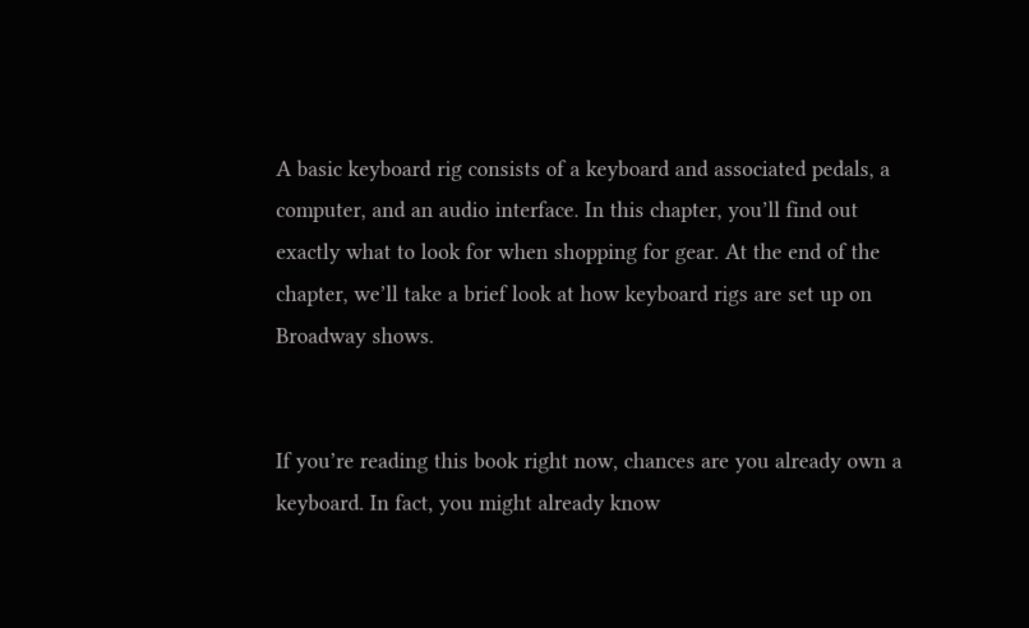A basic keyboard rig consists of a keyboard and associated pedals, a computer, and an audio interface. In this chapter, you’ll find out exactly what to look for when shopping for gear. At the end of the chapter, we’ll take a brief look at how keyboard rigs are set up on Broadway shows.


If you’re reading this book right now, chances are you already own a keyboard. In fact, you might already know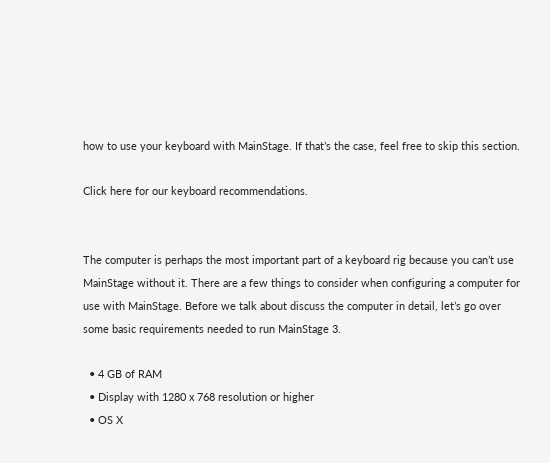how to use your keyboard with MainStage. If that’s the case, feel free to skip this section.

Click here for our keyboard recommendations.


The computer is perhaps the most important part of a keyboard rig because you can’t use MainStage without it. There are a few things to consider when configuring a computer for use with MainStage. Before we talk about discuss the computer in detail, let’s go over some basic requirements needed to run MainStage 3.

  • 4 GB of RAM
  • Display with 1280 x 768 resolution or higher
  • OS X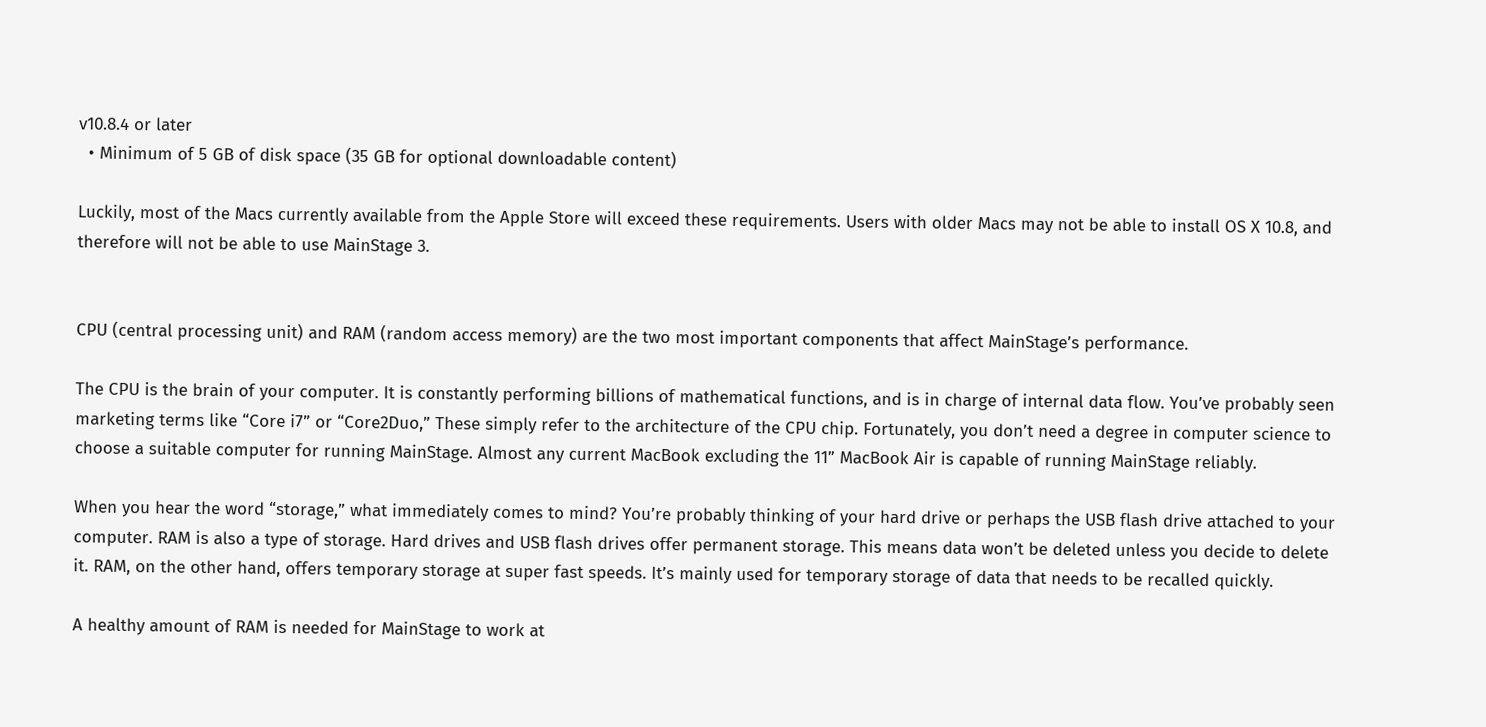v10.8.4 or later
  • Minimum of 5 GB of disk space (35 GB for optional downloadable content)

Luckily, most of the Macs currently available from the Apple Store will exceed these requirements. Users with older Macs may not be able to install OS X 10.8, and therefore will not be able to use MainStage 3.


CPU (central processing unit) and RAM (random access memory) are the two most important components that affect MainStage’s performance.

The CPU is the brain of your computer. It is constantly performing billions of mathematical functions, and is in charge of internal data flow. You’ve probably seen marketing terms like “Core i7” or “Core2Duo,” These simply refer to the architecture of the CPU chip. Fortunately, you don’t need a degree in computer science to choose a suitable computer for running MainStage. Almost any current MacBook excluding the 11” MacBook Air is capable of running MainStage reliably.

When you hear the word “storage,” what immediately comes to mind? You’re probably thinking of your hard drive or perhaps the USB flash drive attached to your computer. RAM is also a type of storage. Hard drives and USB flash drives offer permanent storage. This means data won’t be deleted unless you decide to delete it. RAM, on the other hand, offers temporary storage at super fast speeds. It’s mainly used for temporary storage of data that needs to be recalled quickly.

A healthy amount of RAM is needed for MainStage to work at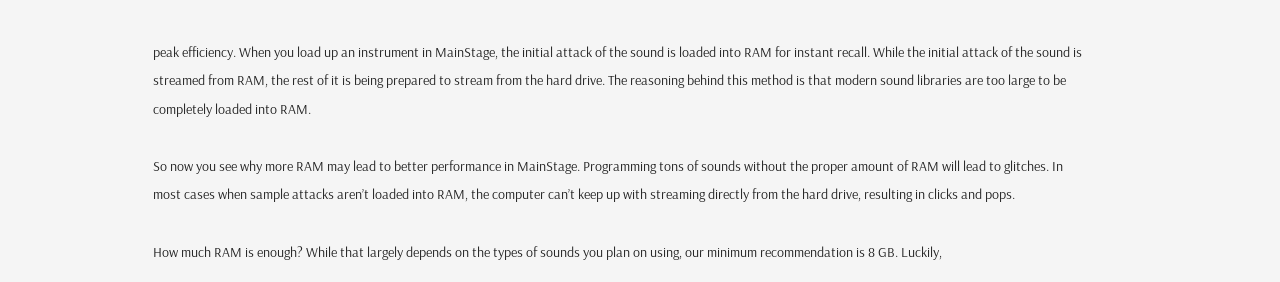peak efficiency. When you load up an instrument in MainStage, the initial attack of the sound is loaded into RAM for instant recall. While the initial attack of the sound is streamed from RAM, the rest of it is being prepared to stream from the hard drive. The reasoning behind this method is that modern sound libraries are too large to be completely loaded into RAM.

So now you see why more RAM may lead to better performance in MainStage. Programming tons of sounds without the proper amount of RAM will lead to glitches. In most cases when sample attacks aren’t loaded into RAM, the computer can’t keep up with streaming directly from the hard drive, resulting in clicks and pops.

How much RAM is enough? While that largely depends on the types of sounds you plan on using, our minimum recommendation is 8 GB. Luckily,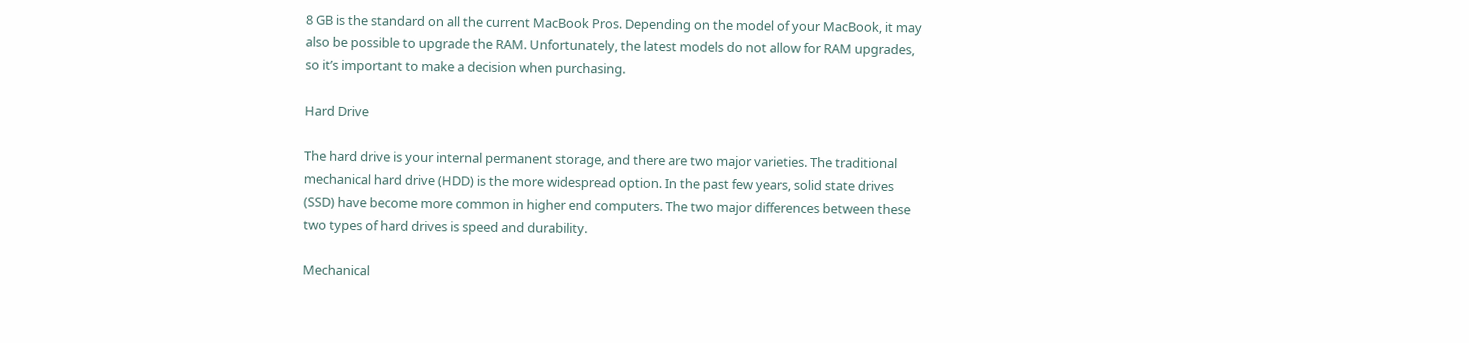8 GB is the standard on all the current MacBook Pros. Depending on the model of your MacBook, it may also be possible to upgrade the RAM. Unfortunately, the latest models do not allow for RAM upgrades, so it’s important to make a decision when purchasing.

Hard Drive

The hard drive is your internal permanent storage, and there are two major varieties. The traditional mechanical hard drive (HDD) is the more widespread option. In the past few years, solid state drives (SSD) have become more common in higher end computers. The two major differences between these two types of hard drives is speed and durability.

Mechanical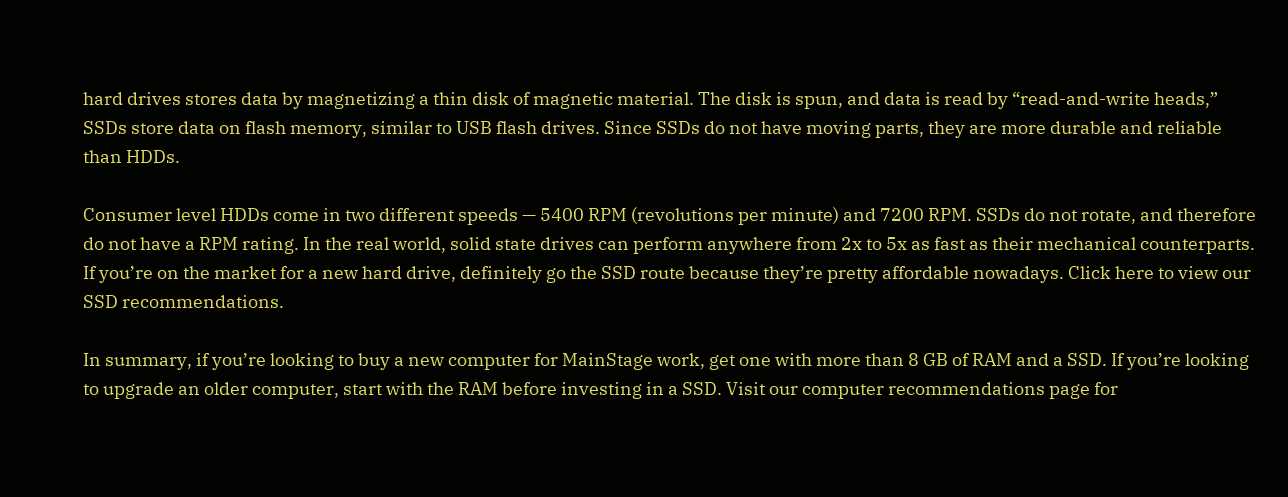hard drives stores data by magnetizing a thin disk of magnetic material. The disk is spun, and data is read by “read-and-write heads,” SSDs store data on flash memory, similar to USB flash drives. Since SSDs do not have moving parts, they are more durable and reliable than HDDs.

Consumer level HDDs come in two different speeds — 5400 RPM (revolutions per minute) and 7200 RPM. SSDs do not rotate, and therefore do not have a RPM rating. In the real world, solid state drives can perform anywhere from 2x to 5x as fast as their mechanical counterparts. If you’re on the market for a new hard drive, definitely go the SSD route because they’re pretty affordable nowadays. Click here to view our SSD recommendations.

In summary, if you’re looking to buy a new computer for MainStage work, get one with more than 8 GB of RAM and a SSD. If you’re looking to upgrade an older computer, start with the RAM before investing in a SSD. Visit our computer recommendations page for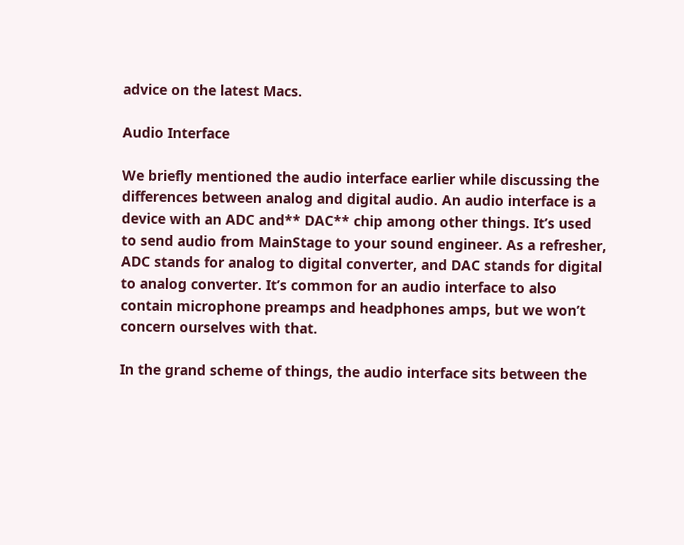advice on the latest Macs.

Audio Interface

We briefly mentioned the audio interface earlier while discussing the differences between analog and digital audio. An audio interface is a device with an ADC and** DAC** chip among other things. It’s used to send audio from MainStage to your sound engineer. As a refresher, ADC stands for analog to digital converter, and DAC stands for digital to analog converter. It’s common for an audio interface to also contain microphone preamps and headphones amps, but we won’t concern ourselves with that.

In the grand scheme of things, the audio interface sits between the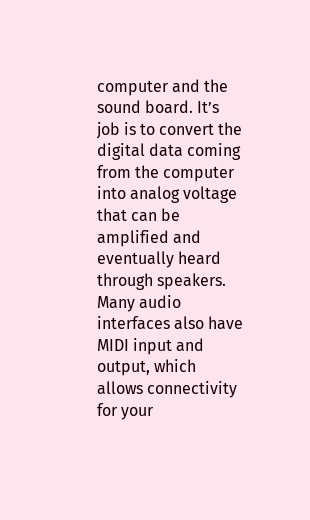computer and the sound board. It’s job is to convert the digital data coming from the computer into analog voltage that can be amplified and eventually heard through speakers. Many audio interfaces also have MIDI input and output, which allows connectivity for your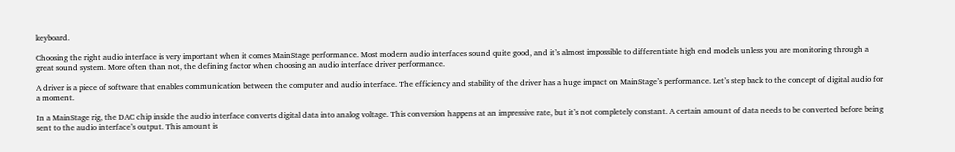keyboard.

Choosing the right audio interface is very important when it comes MainStage performance. Most modern audio interfaces sound quite good, and it’s almost impossible to differentiate high end models unless you are monitoring through a great sound system. More often than not, the defining factor when choosing an audio interface driver performance.

A driver is a piece of software that enables communication between the computer and audio interface. The efficiency and stability of the driver has a huge impact on MainStage’s performance. Let’s step back to the concept of digital audio for a moment.

In a MainStage rig, the DAC chip inside the audio interface converts digital data into analog voltage. This conversion happens at an impressive rate, but it’s not completely constant. A certain amount of data needs to be converted before being sent to the audio interface’s output. This amount is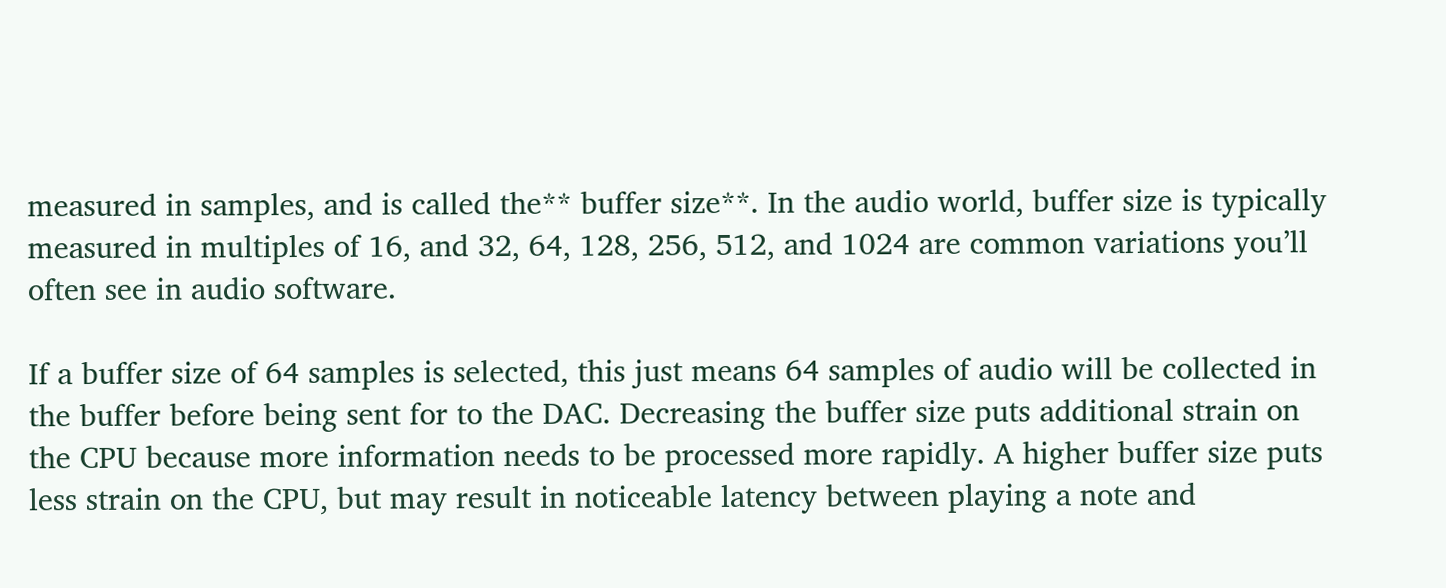measured in samples, and is called the** buffer size**. In the audio world, buffer size is typically measured in multiples of 16, and 32, 64, 128, 256, 512, and 1024 are common variations you’ll often see in audio software.

If a buffer size of 64 samples is selected, this just means 64 samples of audio will be collected in the buffer before being sent for to the DAC. Decreasing the buffer size puts additional strain on the CPU because more information needs to be processed more rapidly. A higher buffer size puts less strain on the CPU, but may result in noticeable latency between playing a note and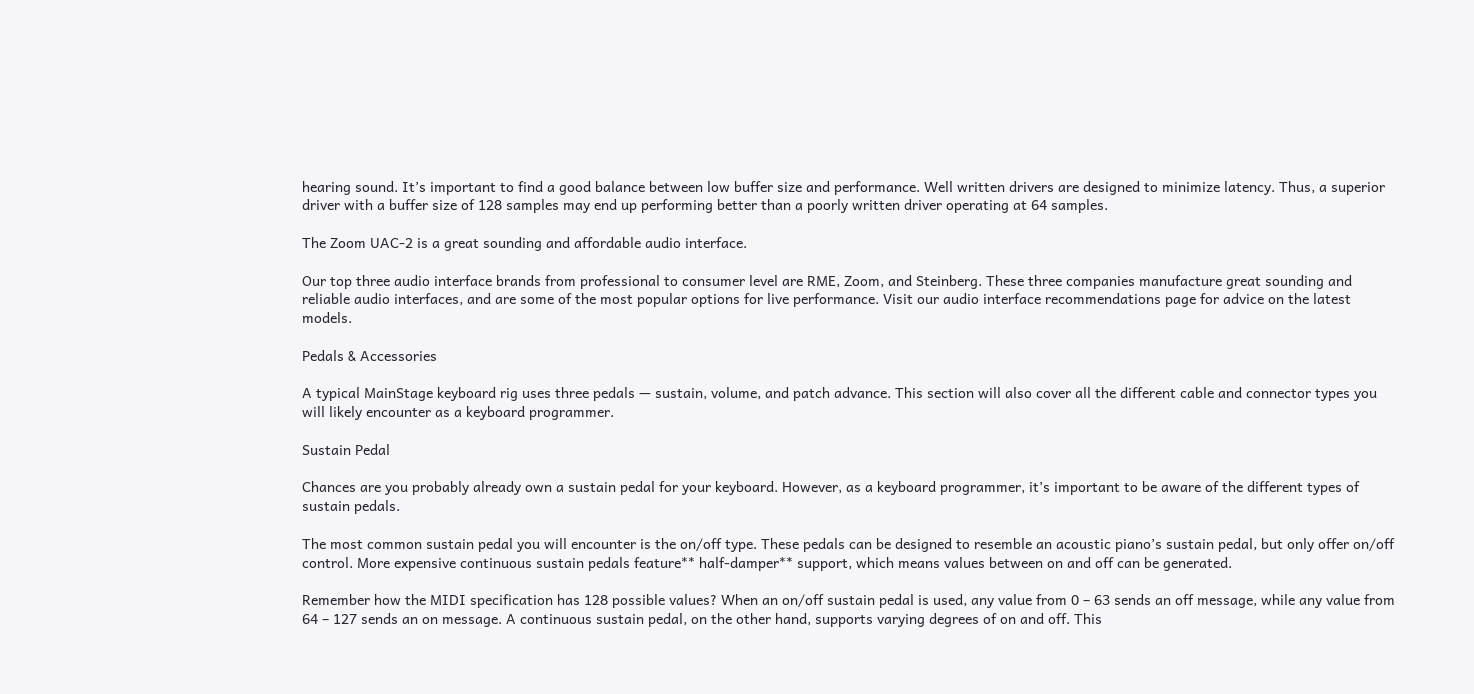hearing sound. It’s important to find a good balance between low buffer size and performance. Well written drivers are designed to minimize latency. Thus, a superior driver with a buffer size of 128 samples may end up performing better than a poorly written driver operating at 64 samples.

The Zoom UAC-2 is a great sounding and affordable audio interface.

Our top three audio interface brands from professional to consumer level are RME, Zoom, and Steinberg. These three companies manufacture great sounding and reliable audio interfaces, and are some of the most popular options for live performance. Visit our audio interface recommendations page for advice on the latest models.

Pedals & Accessories

A typical MainStage keyboard rig uses three pedals — sustain, volume, and patch advance. This section will also cover all the different cable and connector types you will likely encounter as a keyboard programmer.

Sustain Pedal

Chances are you probably already own a sustain pedal for your keyboard. However, as a keyboard programmer, it’s important to be aware of the different types of sustain pedals.

The most common sustain pedal you will encounter is the on/off type. These pedals can be designed to resemble an acoustic piano’s sustain pedal, but only offer on/off control. More expensive continuous sustain pedals feature** half-damper** support, which means values between on and off can be generated.

Remember how the MIDI specification has 128 possible values? When an on/off sustain pedal is used, any value from 0 – 63 sends an off message, while any value from 64 – 127 sends an on message. A continuous sustain pedal, on the other hand, supports varying degrees of on and off. This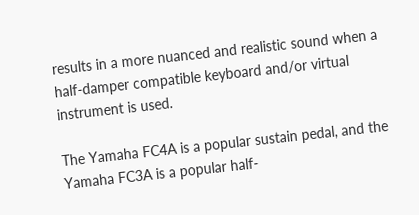results in a more nuanced and realistic sound when a half-damper compatible keyboard and/or virtual instrument is used.

The Yamaha FC4A is a popular sustain pedal, and the Yamaha FC3A is a popular half-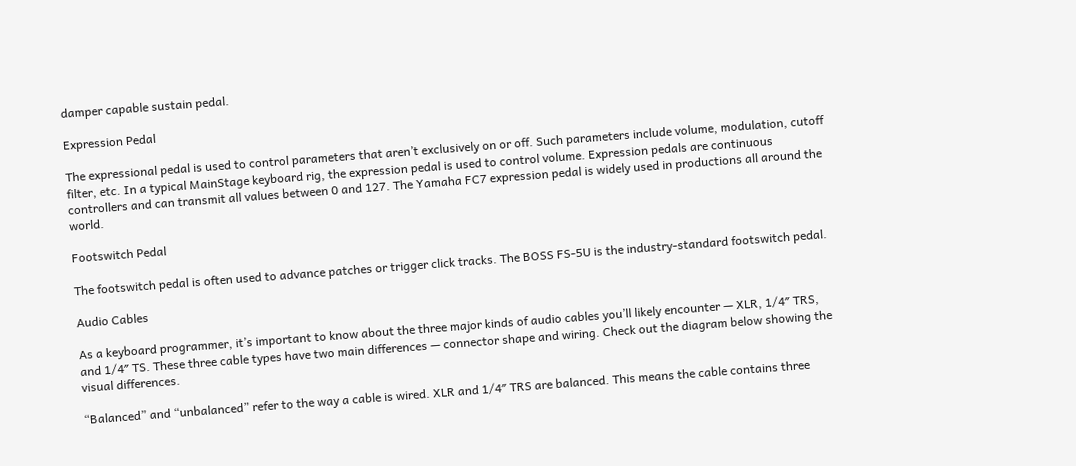damper capable sustain pedal.

Expression Pedal

The expressional pedal is used to control parameters that aren’t exclusively on or off. Such parameters include volume, modulation, cutoff filter, etc. In a typical MainStage keyboard rig, the expression pedal is used to control volume. Expression pedals are continuous controllers and can transmit all values between 0 and 127. The Yamaha FC7 expression pedal is widely used in productions all around the world.

Footswitch Pedal

The footswitch pedal is often used to advance patches or trigger click tracks. The BOSS FS-5U is the industry-standard footswitch pedal.

Audio Cables

As a keyboard programmer, it’s important to know about the three major kinds of audio cables you’ll likely encounter — XLR, 1/4″ TRS, and 1/4″ TS. These three cable types have two main differences — connector shape and wiring. Check out the diagram below showing the visual differences.

“Balanced” and “unbalanced” refer to the way a cable is wired. XLR and 1/4″ TRS are balanced. This means the cable contains three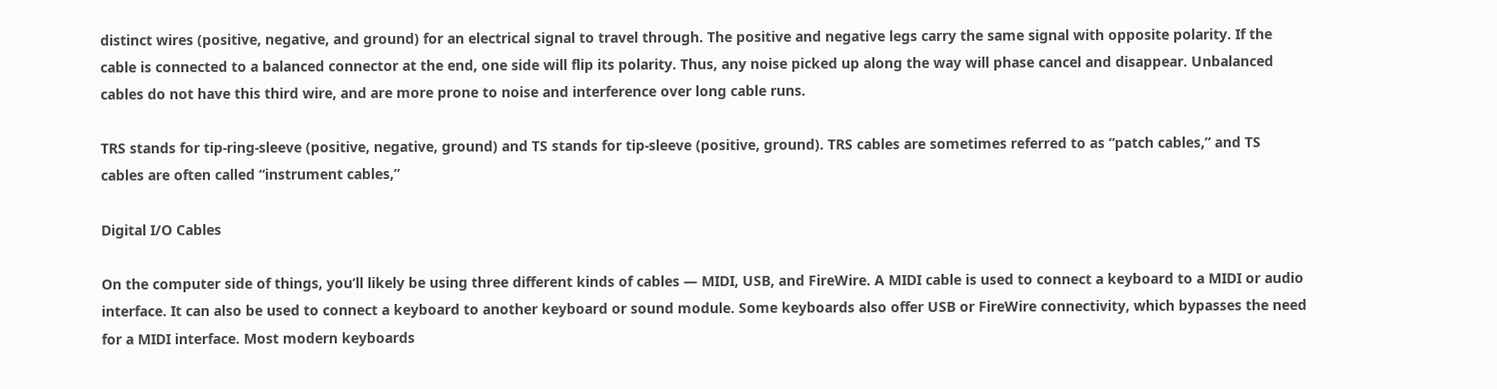distinct wires (positive, negative, and ground) for an electrical signal to travel through. The positive and negative legs carry the same signal with opposite polarity. If the cable is connected to a balanced connector at the end, one side will flip its polarity. Thus, any noise picked up along the way will phase cancel and disappear. Unbalanced cables do not have this third wire, and are more prone to noise and interference over long cable runs.

TRS stands for tip-ring-sleeve (positive, negative, ground) and TS stands for tip-sleeve (positive, ground). TRS cables are sometimes referred to as “patch cables,” and TS cables are often called “instrument cables,”

Digital I/O Cables

On the computer side of things, you’ll likely be using three different kinds of cables — MIDI, USB, and FireWire. A MIDI cable is used to connect a keyboard to a MIDI or audio interface. It can also be used to connect a keyboard to another keyboard or sound module. Some keyboards also offer USB or FireWire connectivity, which bypasses the need for a MIDI interface. Most modern keyboards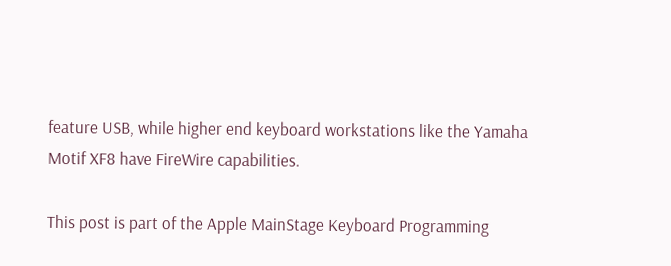feature USB, while higher end keyboard workstations like the Yamaha Motif XF8 have FireWire capabilities.

This post is part of the Apple MainStage Keyboard Programming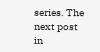series. The next post in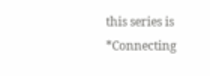this series is *Connecting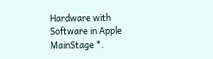Hardware with Software in Apple MainStage *.